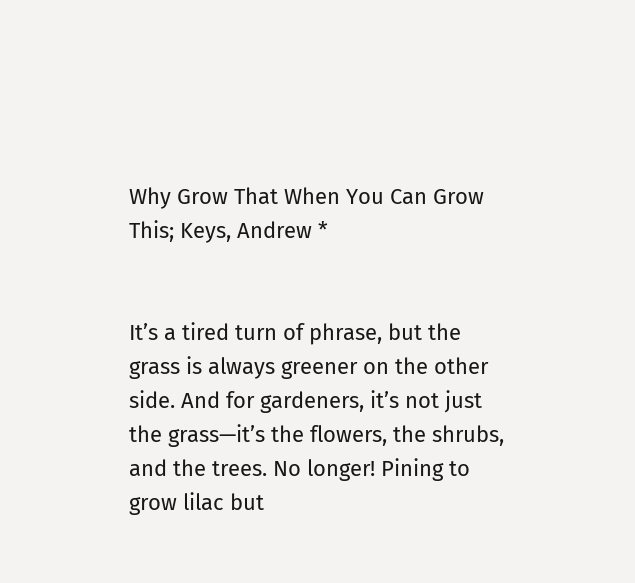Why Grow That When You Can Grow This; Keys, Andrew *


It’s a tired turn of phrase, but the grass is always greener on the other side. And for gardeners, it’s not just the grass—it’s the flowers, the shrubs, and the trees. No longer! Pining to grow lilac but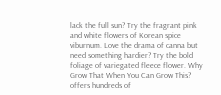lack the full sun? Try the fragrant pink and white flowers of Korean spice viburnum. Love the drama of canna but need something hardier? Try the bold foliage of variegated fleece flower. Why Grow That When You Can Grow This? offers hundreds of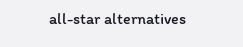all-star alternatives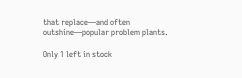that replace—and often outshine—popular problem plants.

Only 1 left in stock